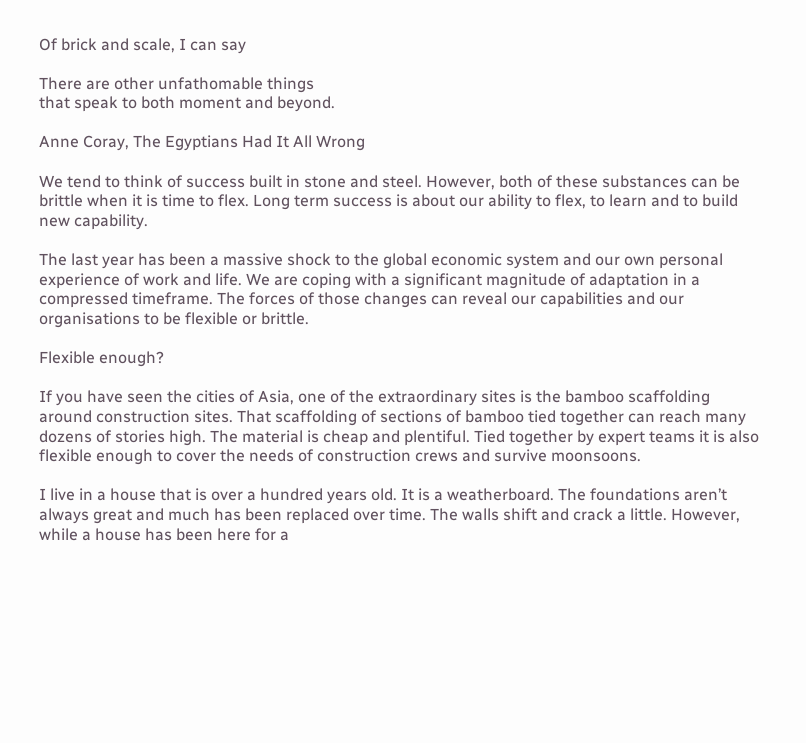Of brick and scale, I can say

There are other unfathomable things
that speak to both moment and beyond.

Anne Coray, The Egyptians Had It All Wrong

We tend to think of success built in stone and steel. However, both of these substances can be brittle when it is time to flex. Long term success is about our ability to flex, to learn and to build new capability.

The last year has been a massive shock to the global economic system and our own personal experience of work and life. We are coping with a significant magnitude of adaptation in a compressed timeframe. The forces of those changes can reveal our capabilities and our organisations to be flexible or brittle.

Flexible enough?

If you have seen the cities of Asia, one of the extraordinary sites is the bamboo scaffolding around construction sites. That scaffolding of sections of bamboo tied together can reach many dozens of stories high. The material is cheap and plentiful. Tied together by expert teams it is also flexible enough to cover the needs of construction crews and survive moonsoons.

I live in a house that is over a hundred years old. It is a weatherboard. The foundations aren’t always great and much has been replaced over time. The walls shift and crack a little. However, while a house has been here for a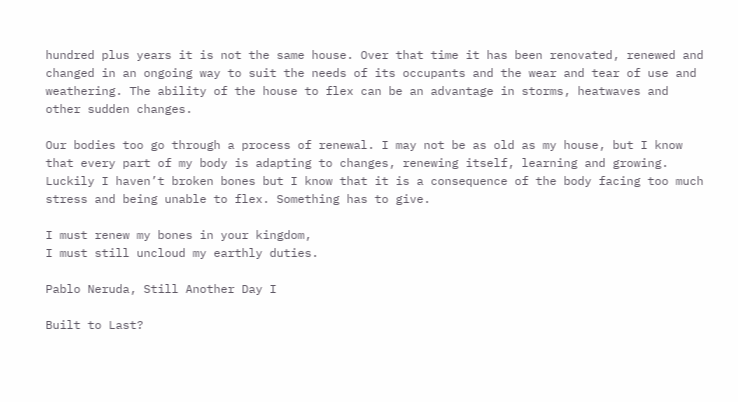hundred plus years it is not the same house. Over that time it has been renovated, renewed and changed in an ongoing way to suit the needs of its occupants and the wear and tear of use and weathering. The ability of the house to flex can be an advantage in storms, heatwaves and other sudden changes.

Our bodies too go through a process of renewal. I may not be as old as my house, but I know that every part of my body is adapting to changes, renewing itself, learning and growing. Luckily I haven’t broken bones but I know that it is a consequence of the body facing too much stress and being unable to flex. Something has to give.

I must renew my bones in your kingdom,
I must still uncloud my earthly duties.

Pablo Neruda, Still Another Day I

Built to Last?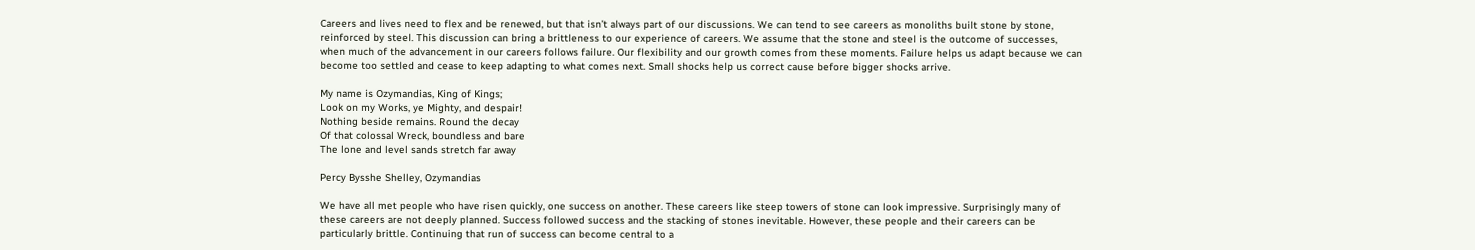Careers and lives need to flex and be renewed, but that isn’t always part of our discussions. We can tend to see careers as monoliths built stone by stone, reinforced by steel. This discussion can bring a brittleness to our experience of careers. We assume that the stone and steel is the outcome of successes, when much of the advancement in our careers follows failure. Our flexibility and our growth comes from these moments. Failure helps us adapt because we can become too settled and cease to keep adapting to what comes next. Small shocks help us correct cause before bigger shocks arrive.

My name is Ozymandias, King of Kings;
Look on my Works, ye Mighty, and despair!
Nothing beside remains. Round the decay
Of that colossal Wreck, boundless and bare
The lone and level sands stretch far away

Percy Bysshe Shelley, Ozymandias

We have all met people who have risen quickly, one success on another. These careers like steep towers of stone can look impressive. Surprisingly many of these careers are not deeply planned. Success followed success and the stacking of stones inevitable. However, these people and their careers can be particularly brittle. Continuing that run of success can become central to a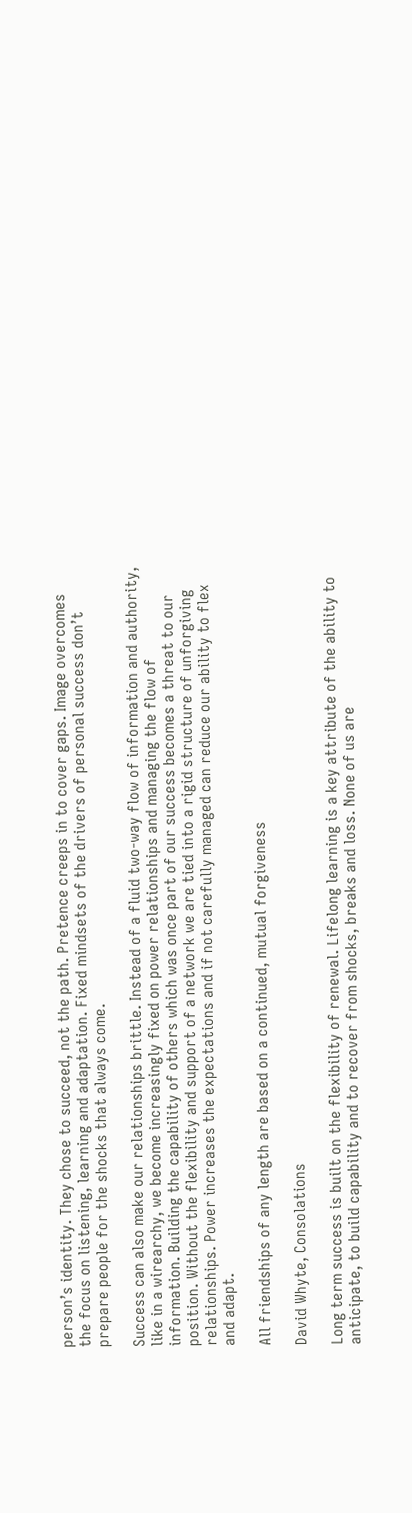person’s identity. They chose to succeed, not the path. Pretence creeps in to cover gaps. Image overcomes the focus on listening, learning and adaptation. Fixed mindsets of the drivers of personal success don’t prepare people for the shocks that always come.

Success can also make our relationships brittle. Instead of a fluid two-way flow of information and authority, like in a wirearchy, we become increasingly fixed on power relationships and managing the flow of information. Building the capability of others which was once part of our success becomes a threat to our position. Without the flexibility and support of a network we are tied into a rigid structure of unforgiving relationships. Power increases the expectations and if not carefully managed can reduce our ability to flex and adapt.

All friendships of any length are based on a continued, mutual forgiveness

David Whyte, Consolations

Long term success is built on the flexibility of renewal. Lifelong learning is a key attribute of the ability to anticipate, to build capability and to recover from shocks, breaks and loss. None of us are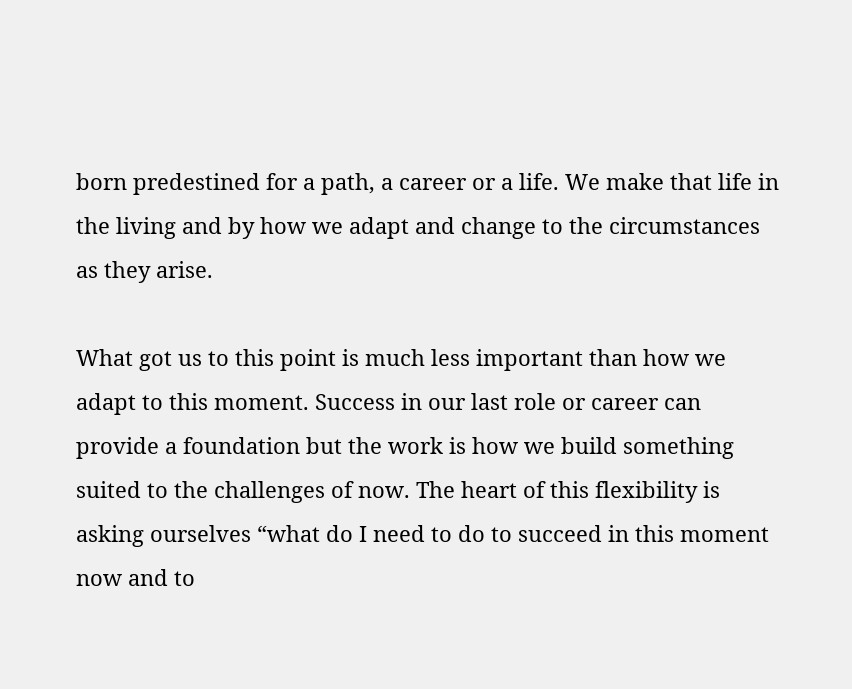born predestined for a path, a career or a life. We make that life in the living and by how we adapt and change to the circumstances as they arise.

What got us to this point is much less important than how we adapt to this moment. Success in our last role or career can provide a foundation but the work is how we build something suited to the challenges of now. The heart of this flexibility is asking ourselves “what do I need to do to succeed in this moment now and to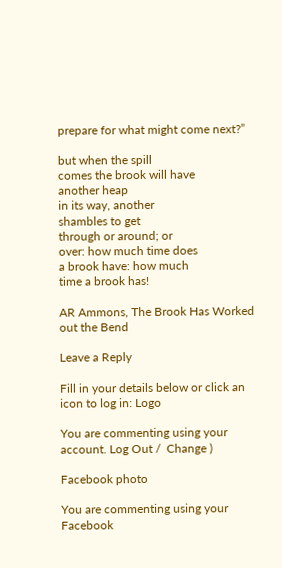prepare for what might come next?”

but when the spill
comes the brook will have
another heap
in its way, another
shambles to get
through or around; or
over: how much time does
a brook have: how much
time a brook has!

AR Ammons, The Brook Has Worked out the Bend

Leave a Reply

Fill in your details below or click an icon to log in: Logo

You are commenting using your account. Log Out /  Change )

Facebook photo

You are commenting using your Facebook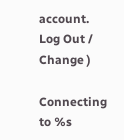account. Log Out /  Change )

Connecting to %s